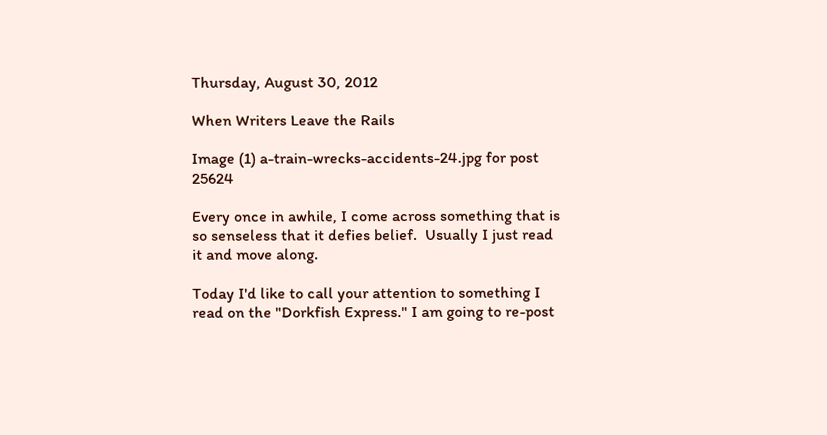Thursday, August 30, 2012

When Writers Leave the Rails

Image (1) a-train-wrecks-accidents-24.jpg for post 25624

Every once in awhile, I come across something that is so senseless that it defies belief.  Usually I just read it and move along.

Today I'd like to call your attention to something I read on the "Dorkfish Express." I am going to re-post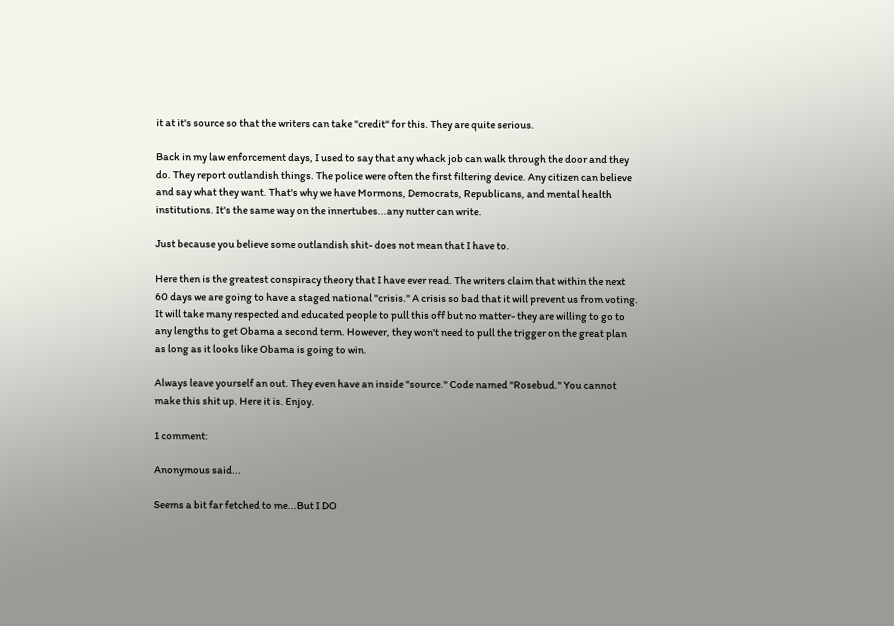it at it's source so that the writers can take "credit" for this. They are quite serious.

Back in my law enforcement days, I used to say that any whack job can walk through the door and they do. They report outlandish things. The police were often the first filtering device. Any citizen can believe and say what they want. That's why we have Mormons, Democrats, Republicans, and mental health institutions. It's the same way on the innertubes...any nutter can write.

Just because you believe some outlandish shit- does not mean that I have to.

Here then is the greatest conspiracy theory that I have ever read. The writers claim that within the next 60 days we are going to have a staged national "crisis." A crisis so bad that it will prevent us from voting. It will take many respected and educated people to pull this off but no matter- they are willing to go to any lengths to get Obama a second term. However, they won't need to pull the trigger on the great plan as long as it looks like Obama is going to win.

Always leave yourself an out. They even have an inside "source." Code named "Rosebud." You cannot make this shit up. Here it is. Enjoy.

1 comment:

Anonymous said...

Seems a bit far fetched to me...But I DO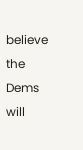believe the Dems will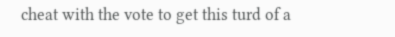cheat with the vote to get this turd of a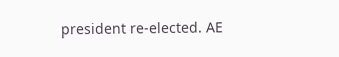president re-elected. AE